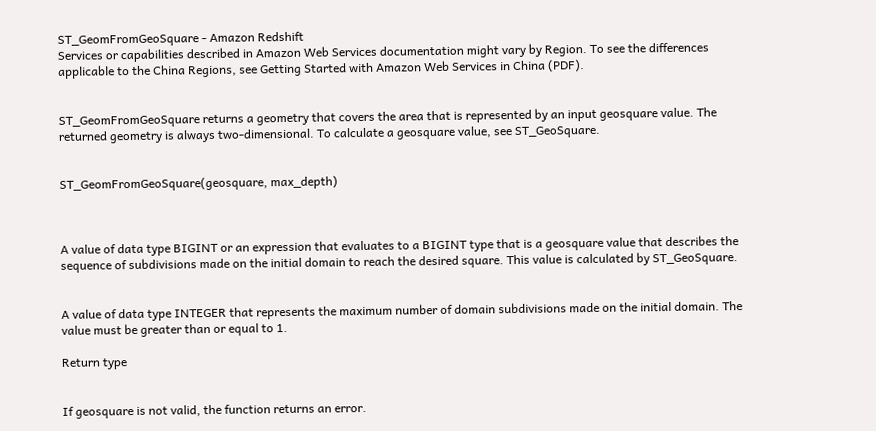ST_GeomFromGeoSquare - Amazon Redshift
Services or capabilities described in Amazon Web Services documentation might vary by Region. To see the differences applicable to the China Regions, see Getting Started with Amazon Web Services in China (PDF).


ST_GeomFromGeoSquare returns a geometry that covers the area that is represented by an input geosquare value. The returned geometry is always two-dimensional. To calculate a geosquare value, see ST_GeoSquare.


ST_GeomFromGeoSquare(geosquare, max_depth)



A value of data type BIGINT or an expression that evaluates to a BIGINT type that is a geosquare value that describes the sequence of subdivisions made on the initial domain to reach the desired square. This value is calculated by ST_GeoSquare.


A value of data type INTEGER that represents the maximum number of domain subdivisions made on the initial domain. The value must be greater than or equal to 1.

Return type


If geosquare is not valid, the function returns an error.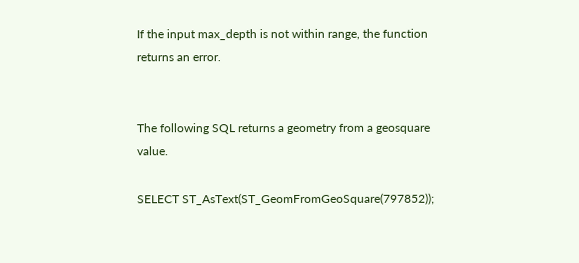If the input max_depth is not within range, the function returns an error.


The following SQL returns a geometry from a geosquare value.

SELECT ST_AsText(ST_GeomFromGeoSquare(797852));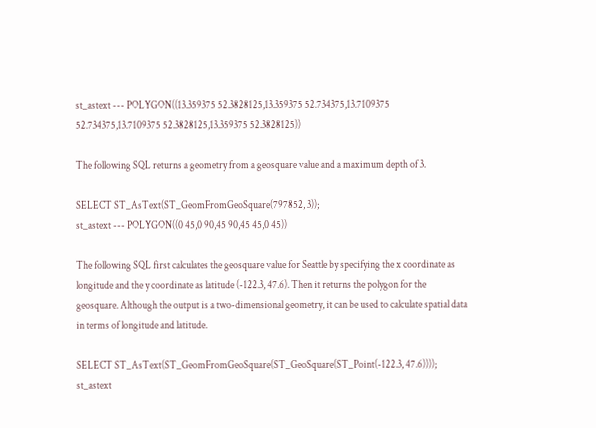st_astext --- POLYGON((13.359375 52.3828125,13.359375 52.734375,13.7109375 52.734375,13.7109375 52.3828125,13.359375 52.3828125))

The following SQL returns a geometry from a geosquare value and a maximum depth of 3.

SELECT ST_AsText(ST_GeomFromGeoSquare(797852, 3));
st_astext --- POLYGON((0 45,0 90,45 90,45 45,0 45))

The following SQL first calculates the geosquare value for Seattle by specifying the x coordinate as longitude and the y coordinate as latitude (-122.3, 47.6). Then it returns the polygon for the geosquare. Although the output is a two-dimensional geometry, it can be used to calculate spatial data in terms of longitude and latitude.

SELECT ST_AsText(ST_GeomFromGeoSquare(ST_GeoSquare(ST_Point(-122.3, 47.6))));
st_astext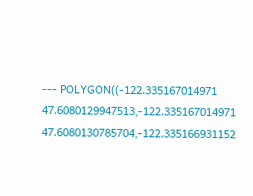--- POLYGON((-122.335167014971 47.6080129947513,-122.335167014971 47.6080130785704,-122.335166931152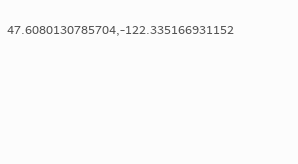47.6080130785704,-122.335166931152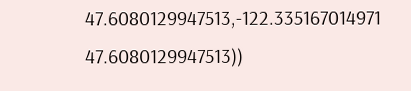47.6080129947513,-122.335167014971 47.6080129947513))